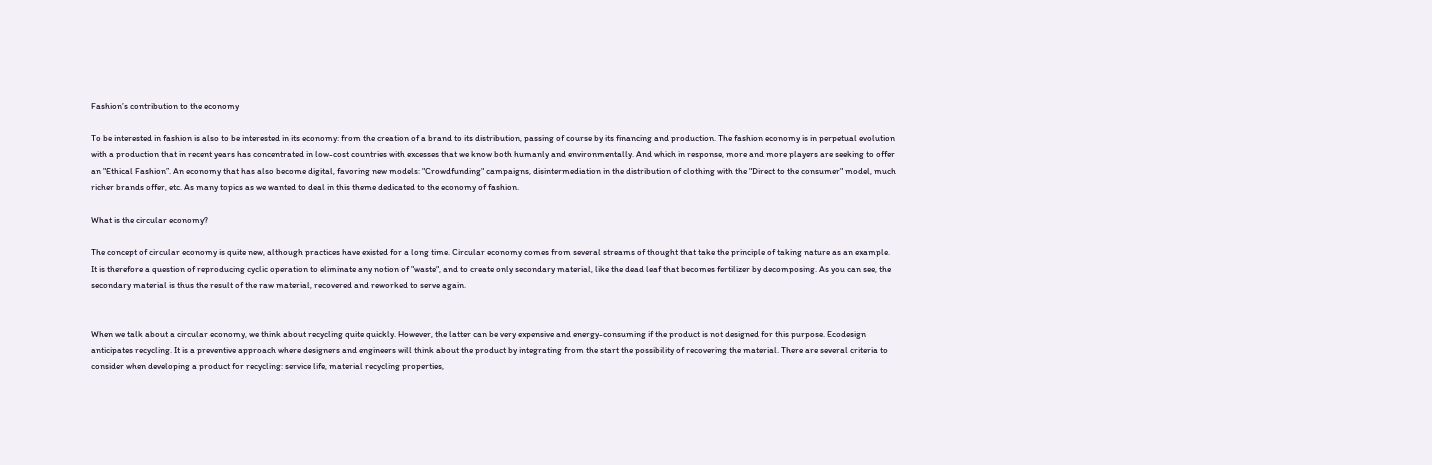Fashion’s contribution to the economy

To be interested in fashion is also to be interested in its economy: from the creation of a brand to its distribution, passing of course by its financing and production. The fashion economy is in perpetual evolution with a production that in recent years has concentrated in low-cost countries with excesses that we know both humanly and environmentally. And which in response, more and more players are seeking to offer an "Ethical Fashion”. An economy that has also become digital, favoring new models: "Crowdfunding" campaigns, disintermediation in the distribution of clothing with the "Direct to the consumer" model, much richer brands offer, etc. As many topics as we wanted to deal in this theme dedicated to the economy of fashion.

What is the circular economy?

The concept of circular economy is quite new, although practices have existed for a long time. Circular economy comes from several streams of thought that take the principle of taking nature as an example. It is therefore a question of reproducing cyclic operation to eliminate any notion of "waste", and to create only secondary material, like the dead leaf that becomes fertilizer by decomposing. As you can see, the secondary material is thus the result of the raw material, recovered and reworked to serve again.


When we talk about a circular economy, we think about recycling quite quickly. However, the latter can be very expensive and energy-consuming if the product is not designed for this purpose. Ecodesign anticipates recycling. It is a preventive approach where designers and engineers will think about the product by integrating from the start the possibility of recovering the material. There are several criteria to consider when developing a product for recycling: service life, material recycling properties,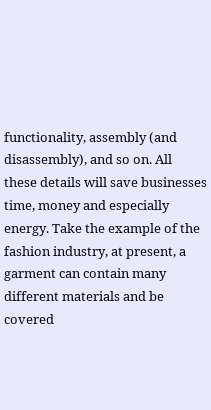functionality, assembly (and disassembly), and so on. All these details will save businesses time, money and especially energy. Take the example of the fashion industry, at present, a garment can contain many different materials and be covered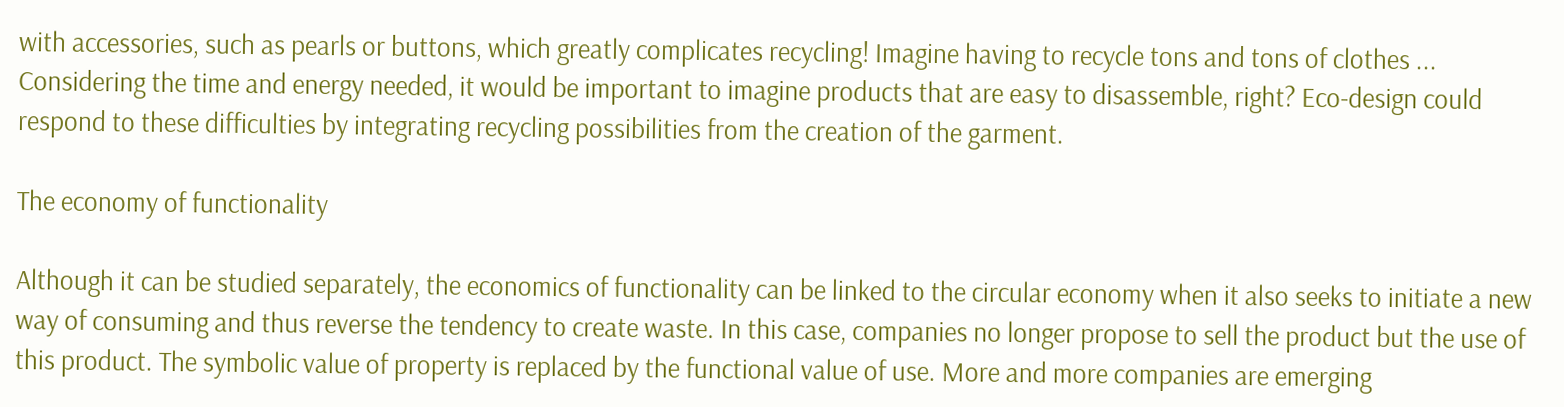with accessories, such as pearls or buttons, which greatly complicates recycling! Imagine having to recycle tons and tons of clothes ... Considering the time and energy needed, it would be important to imagine products that are easy to disassemble, right? Eco-design could respond to these difficulties by integrating recycling possibilities from the creation of the garment.

The economy of functionality

Although it can be studied separately, the economics of functionality can be linked to the circular economy when it also seeks to initiate a new way of consuming and thus reverse the tendency to create waste. In this case, companies no longer propose to sell the product but the use of this product. The symbolic value of property is replaced by the functional value of use. More and more companies are emerging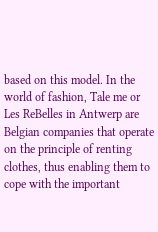based on this model. In the world of fashion, Tale me or Les ReBelles in Antwerp are Belgian companies that operate on the principle of renting clothes, thus enabling them to cope with the important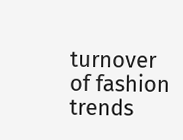turnover of fashion trends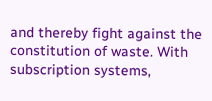and thereby fight against the constitution of waste. With subscription systems,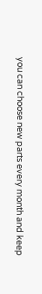you can choose new parts every month and keep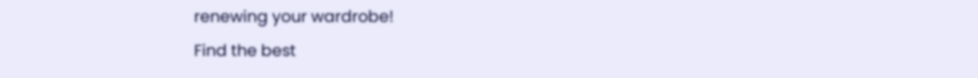renewing your wardrobe!
Find the best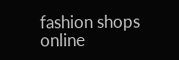fashion shops online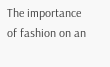The importance of fashion on an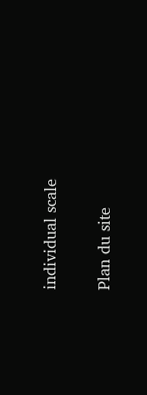individual scale

Plan du site